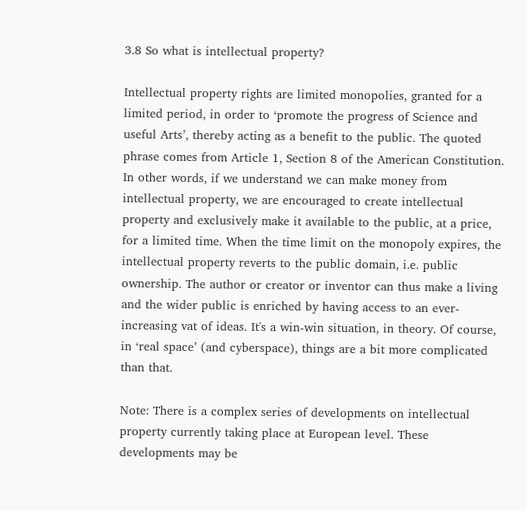3.8 So what is intellectual property?

Intellectual property rights are limited monopolies, granted for a limited period, in order to ‘promote the progress of Science and useful Arts’, thereby acting as a benefit to the public. The quoted phrase comes from Article 1, Section 8 of the American Constitution. In other words, if we understand we can make money from intellectual property, we are encouraged to create intellectual property and exclusively make it available to the public, at a price, for a limited time. When the time limit on the monopoly expires, the intellectual property reverts to the public domain, i.e. public ownership. The author or creator or inventor can thus make a living and the wider public is enriched by having access to an ever-increasing vat of ideas. It's a win-win situation, in theory. Of course, in ‘real space’ (and cyberspace), things are a bit more complicated than that.

Note: There is a complex series of developments on intellectual property currently taking place at European level. These developments may be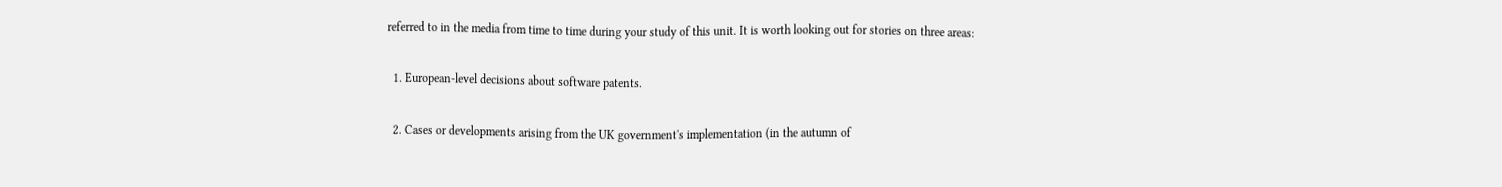referred to in the media from time to time during your study of this unit. It is worth looking out for stories on three areas:

  1. European-level decisions about software patents.

  2. Cases or developments arising from the UK government's implementation (in the autumn of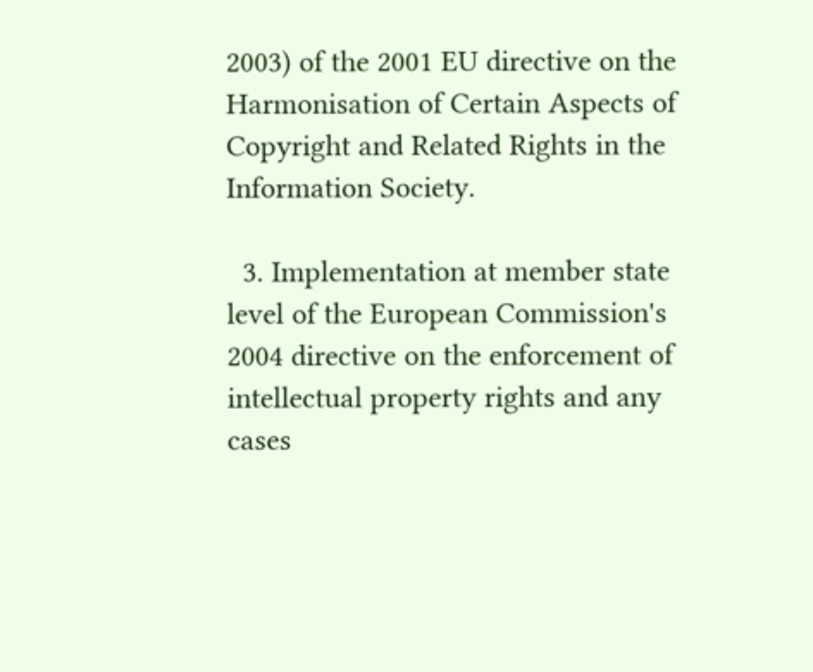2003) of the 2001 EU directive on the Harmonisation of Certain Aspects of Copyright and Related Rights in the Information Society.

  3. Implementation at member state level of the European Commission's 2004 directive on the enforcement of intellectual property rights and any cases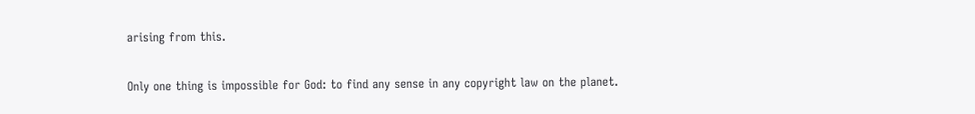arising from this.

Only one thing is impossible for God: to find any sense in any copyright law on the planet.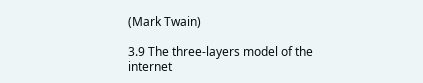(Mark Twain)

3.9 The three-layers model of the internet